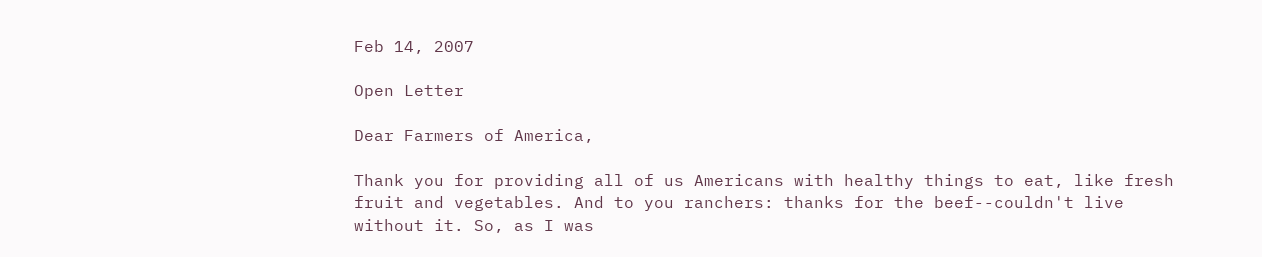Feb 14, 2007

Open Letter

Dear Farmers of America,

Thank you for providing all of us Americans with healthy things to eat, like fresh fruit and vegetables. And to you ranchers: thanks for the beef--couldn't live without it. So, as I was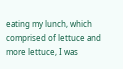eating my lunch, which comprised of lettuce and more lettuce, I was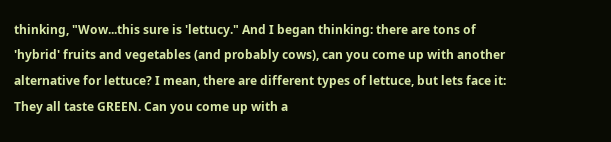thinking, "Wow...this sure is 'lettucy." And I began thinking: there are tons of 'hybrid' fruits and vegetables (and probably cows), can you come up with another alternative for lettuce? I mean, there are different types of lettuce, but lets face it: They all taste GREEN. Can you come up with a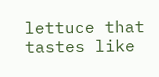lettuce that tastes like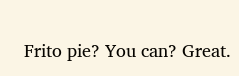Frito pie? You can? Great.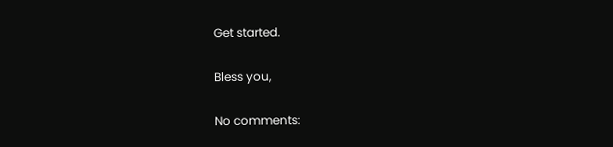Get started.

Bless you,

No comments: